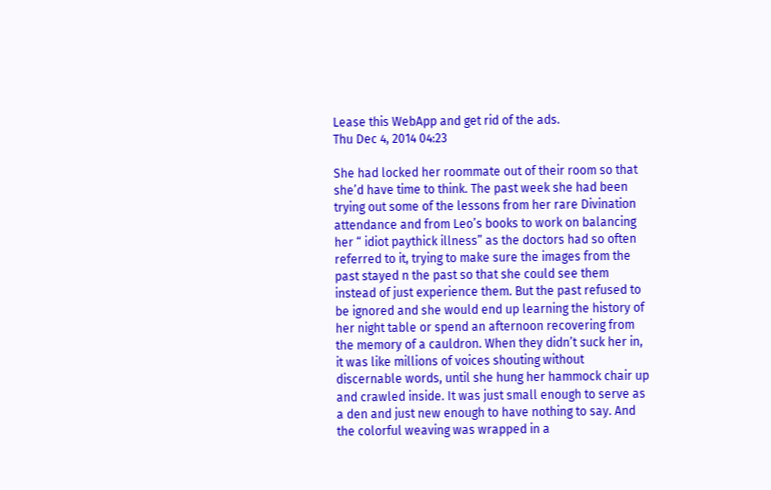Lease this WebApp and get rid of the ads.
Thu Dec 4, 2014 04:23

She had locked her roommate out of their room so that she’d have time to think. The past week she had been trying out some of the lessons from her rare Divination attendance and from Leo’s books to work on balancing her “ idiot paythick illness” as the doctors had so often referred to it, trying to make sure the images from the past stayed n the past so that she could see them instead of just experience them. But the past refused to be ignored and she would end up learning the history of her night table or spend an afternoon recovering from the memory of a cauldron. When they didn’t suck her in, it was like millions of voices shouting without discernable words, until she hung her hammock chair up and crawled inside. It was just small enough to serve as a den and just new enough to have nothing to say. And the colorful weaving was wrapped in a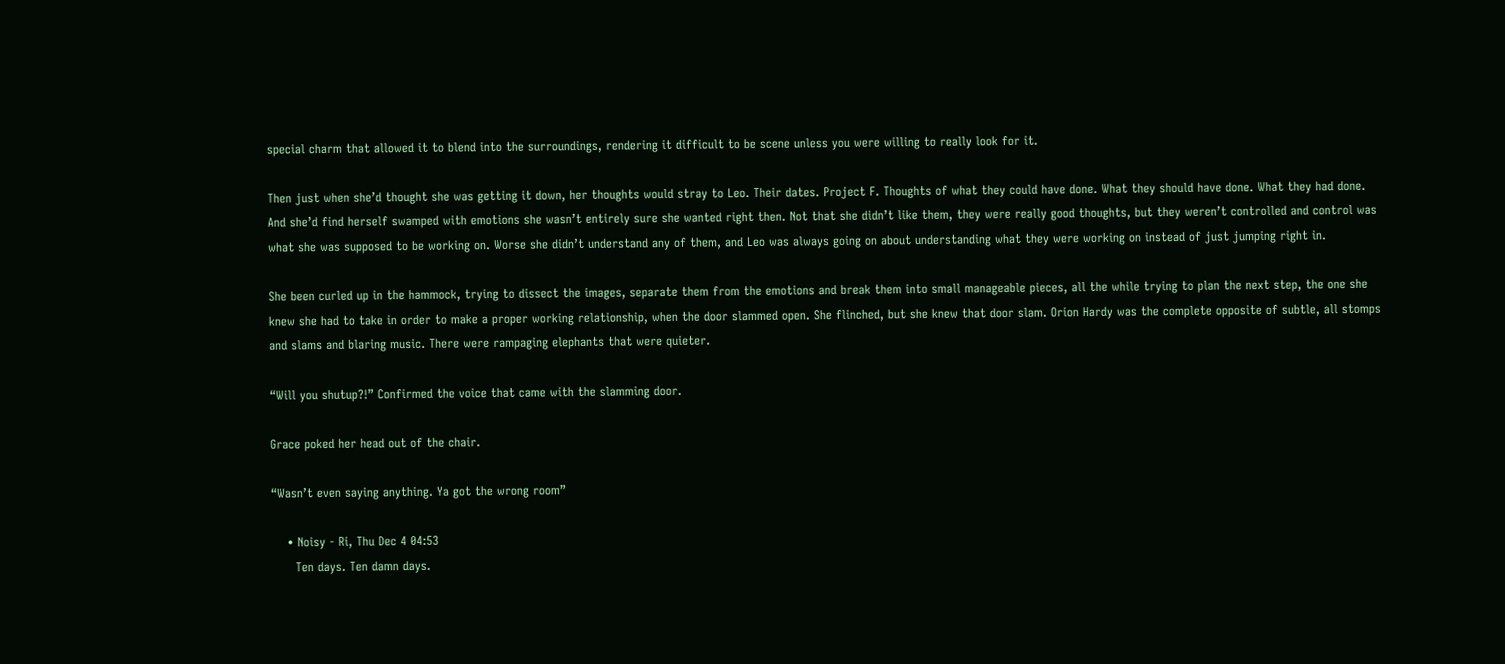special charm that allowed it to blend into the surroundings, rendering it difficult to be scene unless you were willing to really look for it.

Then just when she’d thought she was getting it down, her thoughts would stray to Leo. Their dates. Project F. Thoughts of what they could have done. What they should have done. What they had done. And she’d find herself swamped with emotions she wasn’t entirely sure she wanted right then. Not that she didn’t like them, they were really good thoughts, but they weren’t controlled and control was what she was supposed to be working on. Worse she didn’t understand any of them, and Leo was always going on about understanding what they were working on instead of just jumping right in.

She been curled up in the hammock, trying to dissect the images, separate them from the emotions and break them into small manageable pieces, all the while trying to plan the next step, the one she knew she had to take in order to make a proper working relationship, when the door slammed open. She flinched, but she knew that door slam. Orion Hardy was the complete opposite of subtle, all stomps and slams and blaring music. There were rampaging elephants that were quieter.

“Will you shutup?!” Confirmed the voice that came with the slamming door.

Grace poked her head out of the chair.

“Wasn’t even saying anything. Ya got the wrong room”

    • Noisy - Ri, Thu Dec 4 04:53
      Ten days. Ten damn days.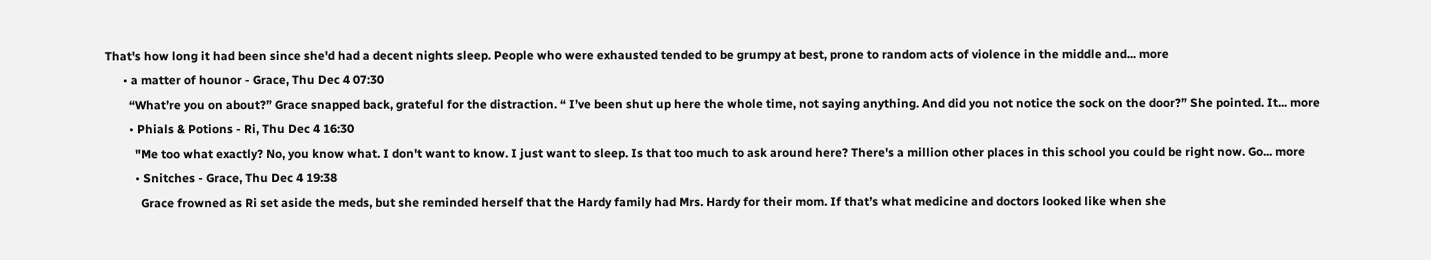That's how long it had been since she'd had a decent nights sleep. People who were exhausted tended to be grumpy at best, prone to random acts of violence in the middle and... more
      • a matter of hounor - Grace, Thu Dec 4 07:30
        “What’re you on about?” Grace snapped back, grateful for the distraction. “ I’ve been shut up here the whole time, not saying anything. And did you not notice the sock on the door?” She pointed. It... more
        • Phials & Potions - Ri, Thu Dec 4 16:30
          "Me too what exactly? No, you know what. I don't want to know. I just want to sleep. Is that too much to ask around here? There's a million other places in this school you could be right now. Go... more
          • Snitches - Grace, Thu Dec 4 19:38
            Grace frowned as Ri set aside the meds, but she reminded herself that the Hardy family had Mrs. Hardy for their mom. If that’s what medicine and doctors looked like when she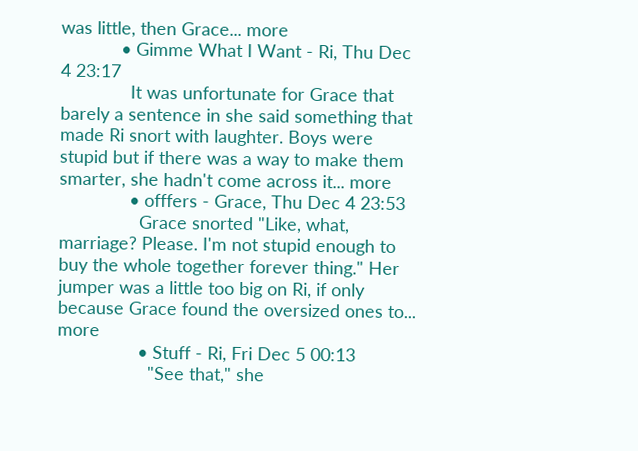was little, then Grace... more
            • Gimme What I Want - Ri, Thu Dec 4 23:17
              It was unfortunate for Grace that barely a sentence in she said something that made Ri snort with laughter. Boys were stupid but if there was a way to make them smarter, she hadn't come across it... more
              • offfers - Grace, Thu Dec 4 23:53
                Grace snorted "Like, what, marriage? Please. I'm not stupid enough to buy the whole together forever thing." Her jumper was a little too big on Ri, if only because Grace found the oversized ones to... more
                • Stuff - Ri, Fri Dec 5 00:13
                  "See that," she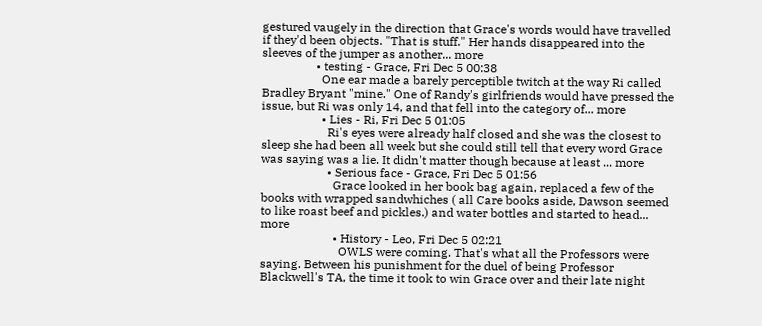gestured vaugely in the direction that Grace's words would have travelled if they'd been objects. "That is stuff." Her hands disappeared into the sleeves of the jumper as another... more
                  • testing - Grace, Fri Dec 5 00:38
                    One ear made a barely perceptible twitch at the way Ri called Bradley Bryant "mine." One of Randy's girlfriends would have pressed the issue, but Ri was only 14, and that fell into the category of... more
                    • Lies - Ri, Fri Dec 5 01:05
                      Ri's eyes were already half closed and she was the closest to sleep she had been all week but she could still tell that every word Grace was saying was a lie. It didn't matter though because at least ... more
                      • Serious face - Grace, Fri Dec 5 01:56
                        Grace looked in her book bag again, replaced a few of the books with wrapped sandwhiches ( all Care books aside, Dawson seemed to like roast beef and pickles.) and water bottles and started to head... more
                        • History - Leo, Fri Dec 5 02:21
                          OWLS were coming. That's what all the Professors were saying. Between his punishment for the duel of being Professor Blackwell's TA, the time it took to win Grace over and their late night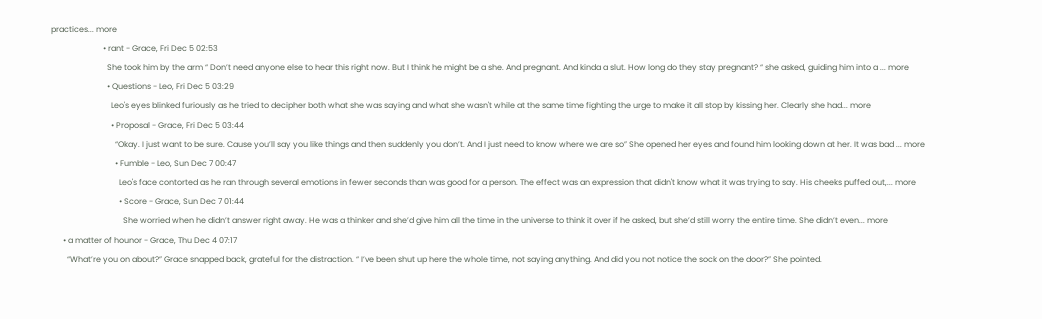practices... more
                          • rant - Grace, Fri Dec 5 02:53
                            She took him by the arm “ Don’t need anyone else to hear this right now. But I think he might be a she. And pregnant. And kinda a slut. How long do they stay pregnant? “ she asked, guiding him into a ... more
                            • Questions - Leo, Fri Dec 5 03:29
                              Leo's eyes blinked furiously as he tried to decipher both what she was saying and what she wasn't while at the same time fighting the urge to make it all stop by kissing her. Clearly she had... more
                              • Proposal - Grace, Fri Dec 5 03:44
                                “Okay. I just want to be sure. Cause you’ll say you like things and then suddenly you don’t. And I just need to know where we are so” She opened her eyes and found him looking down at her. It was bad ... more
                                • Fumble - Leo, Sun Dec 7 00:47
                                  Leo's face contorted as he ran through several emotions in fewer seconds than was good for a person. The effect was an expression that didn't know what it was trying to say. His cheeks puffed out,... more
                                  • Score - Grace, Sun Dec 7 01:44
                                    She worried when he didn’t answer right away. He was a thinker and she’d give him all the time in the universe to think it over if he asked, but she’d still worry the entire time. She didn’t even... more
      • a matter of hounor - Grace, Thu Dec 4 07:17
        “What’re you on about?” Grace snapped back, grateful for the distraction. “ I’ve been shut up here the whole time, not saying anything. And did you not notice the sock on the door?” She pointed.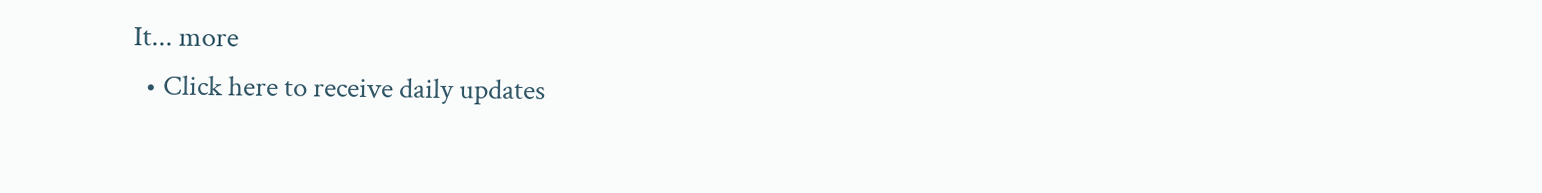It... more
  • Click here to receive daily updates